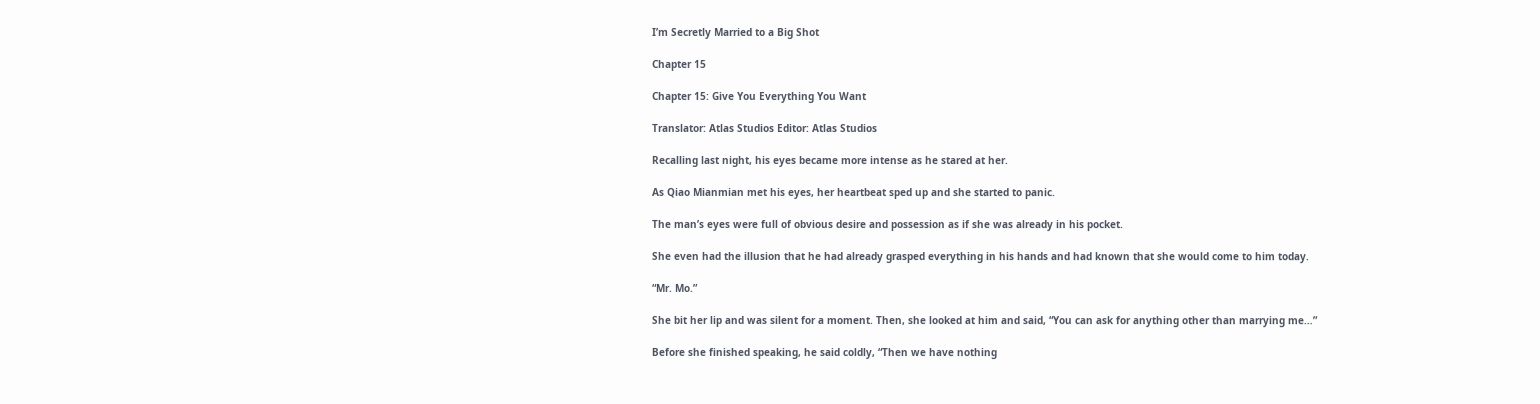I’m Secretly Married to a Big Shot

Chapter 15

Chapter 15: Give You Everything You Want

Translator: Atlas Studios Editor: Atlas Studios

Recalling last night, his eyes became more intense as he stared at her.

As Qiao Mianmian met his eyes, her heartbeat sped up and she started to panic.

The man’s eyes were full of obvious desire and possession as if she was already in his pocket.

She even had the illusion that he had already grasped everything in his hands and had known that she would come to him today.

“Mr. Mo.”

She bit her lip and was silent for a moment. Then, she looked at him and said, “You can ask for anything other than marrying me…”

Before she finished speaking, he said coldly, “Then we have nothing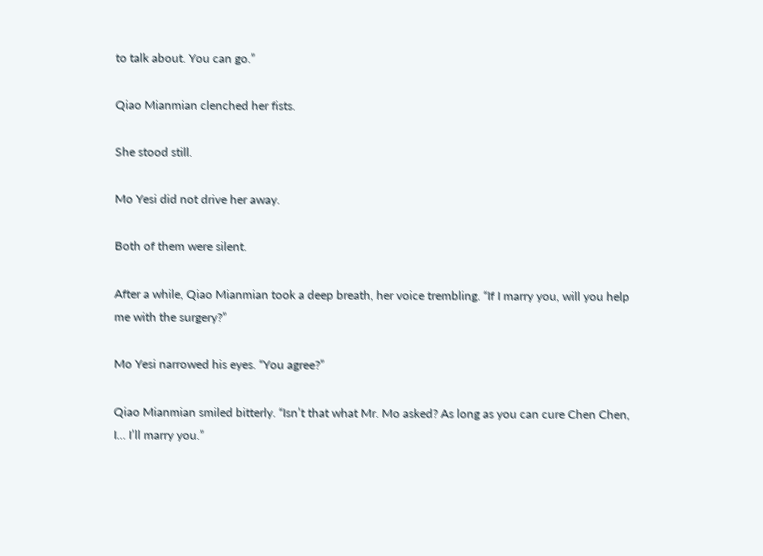to talk about. You can go.”

Qiao Mianmian clenched her fists.

She stood still.

Mo Yesi did not drive her away.

Both of them were silent.

After a while, Qiao Mianmian took a deep breath, her voice trembling. “If I marry you, will you help me with the surgery?”

Mo Yesi narrowed his eyes. “You agree?”

Qiao Mianmian smiled bitterly. “Isn’t that what Mr. Mo asked? As long as you can cure Chen Chen, I… I’ll marry you.”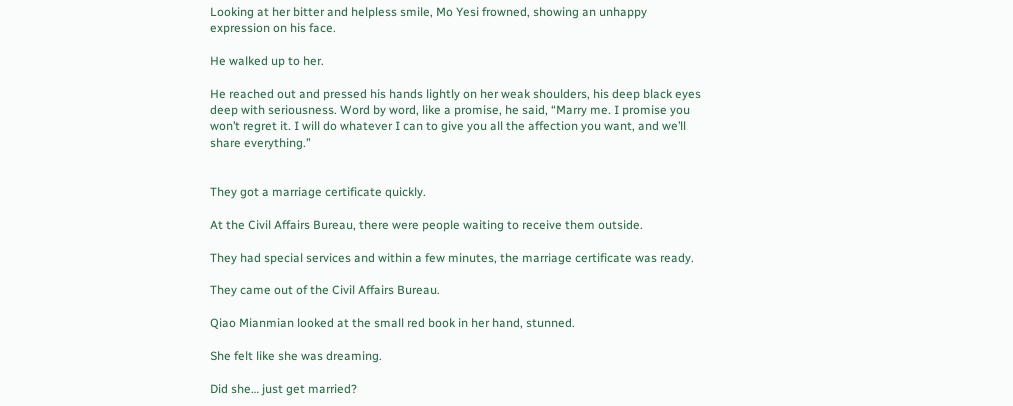Looking at her bitter and helpless smile, Mo Yesi frowned, showing an unhappy expression on his face.

He walked up to her.

He reached out and pressed his hands lightly on her weak shoulders, his deep black eyes deep with seriousness. Word by word, like a promise, he said, “Marry me. I promise you won’t regret it. I will do whatever I can to give you all the affection you want, and we’ll share everything.”


They got a marriage certificate quickly.

At the Civil Affairs Bureau, there were people waiting to receive them outside.

They had special services and within a few minutes, the marriage certificate was ready.

They came out of the Civil Affairs Bureau.

Qiao Mianmian looked at the small red book in her hand, stunned.

She felt like she was dreaming.

Did she… just get married?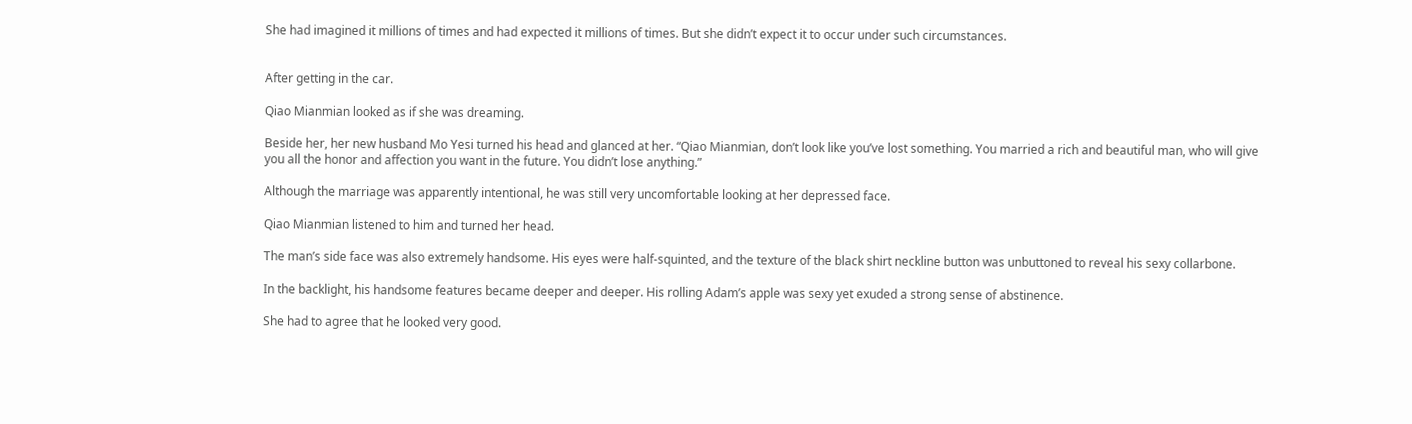She had imagined it millions of times and had expected it millions of times. But she didn’t expect it to occur under such circumstances.


After getting in the car.

Qiao Mianmian looked as if she was dreaming.

Beside her, her new husband Mo Yesi turned his head and glanced at her. “Qiao Mianmian, don’t look like you’ve lost something. You married a rich and beautiful man, who will give you all the honor and affection you want in the future. You didn’t lose anything.”

Although the marriage was apparently intentional, he was still very uncomfortable looking at her depressed face.

Qiao Mianmian listened to him and turned her head.

The man’s side face was also extremely handsome. His eyes were half-squinted, and the texture of the black shirt neckline button was unbuttoned to reveal his sexy collarbone.

In the backlight, his handsome features became deeper and deeper. His rolling Adam’s apple was sexy yet exuded a strong sense of abstinence.

She had to agree that he looked very good.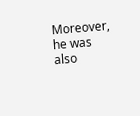Moreover, he was also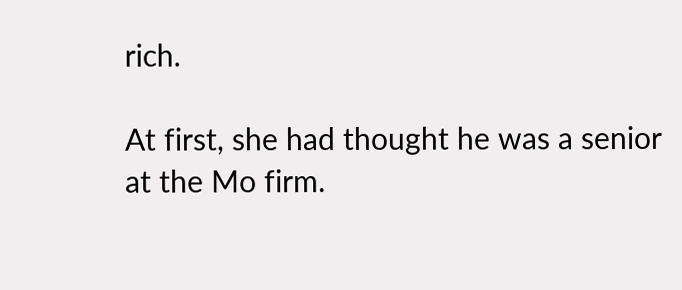rich.

At first, she had thought he was a senior at the Mo firm.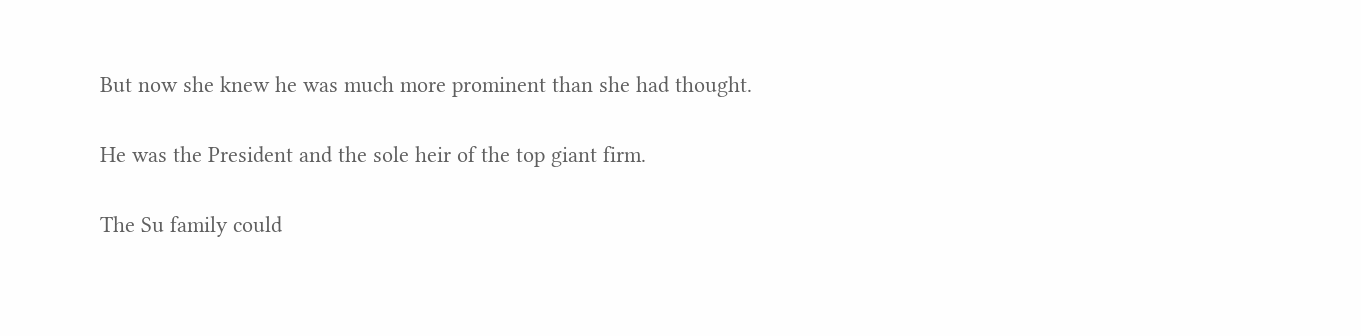But now she knew he was much more prominent than she had thought.

He was the President and the sole heir of the top giant firm.

The Su family could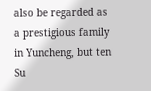also be regarded as a prestigious family in Yuncheng, but ten Su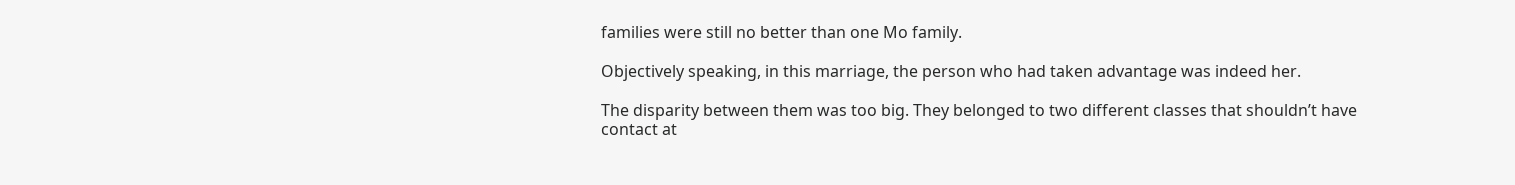families were still no better than one Mo family.

Objectively speaking, in this marriage, the person who had taken advantage was indeed her.

The disparity between them was too big. They belonged to two different classes that shouldn’t have contact at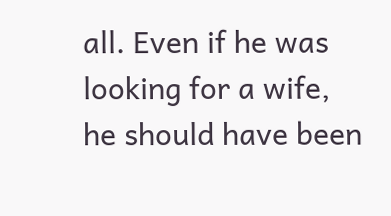all. Even if he was looking for a wife, he should have been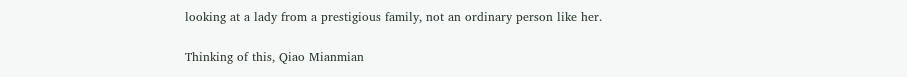looking at a lady from a prestigious family, not an ordinary person like her.

Thinking of this, Qiao Mianmian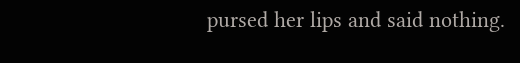pursed her lips and said nothing.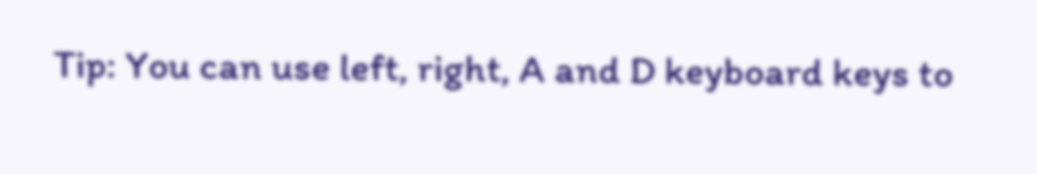Tip: You can use left, right, A and D keyboard keys to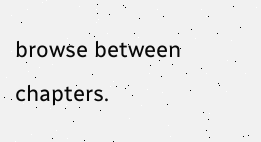browse between chapters.